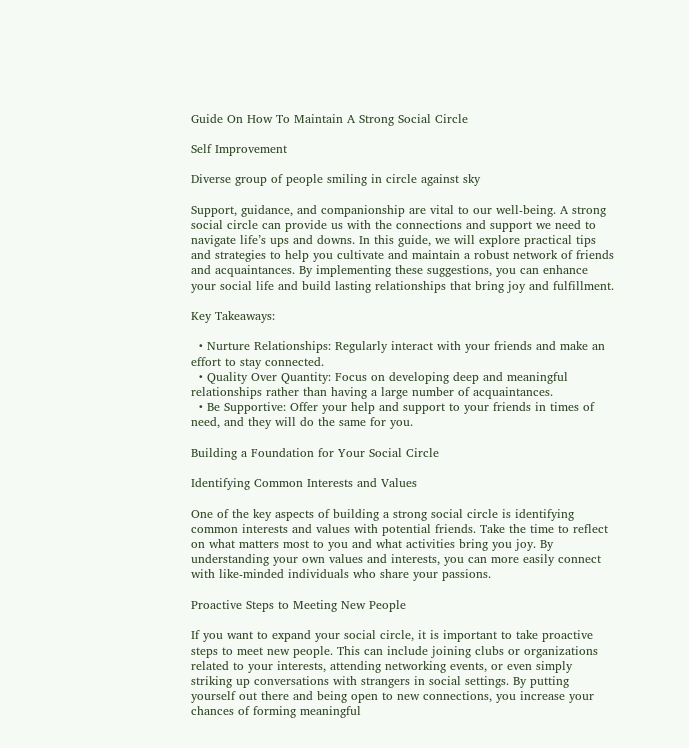Guide On How To Maintain A Strong Social Circle

Self Improvement

Diverse group of people smiling in circle against sky

Support, guidance, and companionship are vital to our well-being. A strong social circle can provide us with the connections and support we need to navigate life’s ups and downs. In this guide, we will explore practical tips and strategies to help you cultivate and maintain a robust network of friends and acquaintances. By implementing these suggestions, you can enhance your social life and build lasting relationships that bring joy and fulfillment.

Key Takeaways:

  • Nurture Relationships: Regularly interact with your friends and make an effort to stay connected.
  • Quality Over Quantity: Focus on developing deep and meaningful relationships rather than having a large number of acquaintances.
  • Be Supportive: Offer your help and support to your friends in times of need, and they will do the same for you.

Building a Foundation for Your Social Circle

Identifying Common Interests and Values

One of the key aspects of building a strong social circle is identifying common interests and values with potential friends. Take the time to reflect on what matters most to you and what activities bring you joy. By understanding your own values and interests, you can more easily connect with like-minded individuals who share your passions.

Proactive Steps to Meeting New People

If you want to expand your social circle, it is important to take proactive steps to meet new people. This can include joining clubs or organizations related to your interests, attending networking events, or even simply striking up conversations with strangers in social settings. By putting yourself out there and being open to new connections, you increase your chances of forming meaningful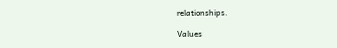relationships.

Values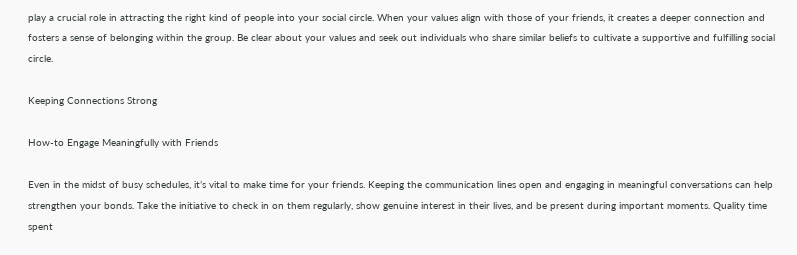play a crucial role in attracting the right kind of people into your social circle. When your values align with those of your friends, it creates a deeper connection and fosters a sense of belonging within the group. Be clear about your values and seek out individuals who share similar beliefs to cultivate a supportive and fulfilling social circle.

Keeping Connections Strong

How-to Engage Meaningfully with Friends

Even in the midst of busy schedules, it’s vital to make time for your friends. Keeping the communication lines open and engaging in meaningful conversations can help strengthen your bonds. Take the initiative to check in on them regularly, show genuine interest in their lives, and be present during important moments. Quality time spent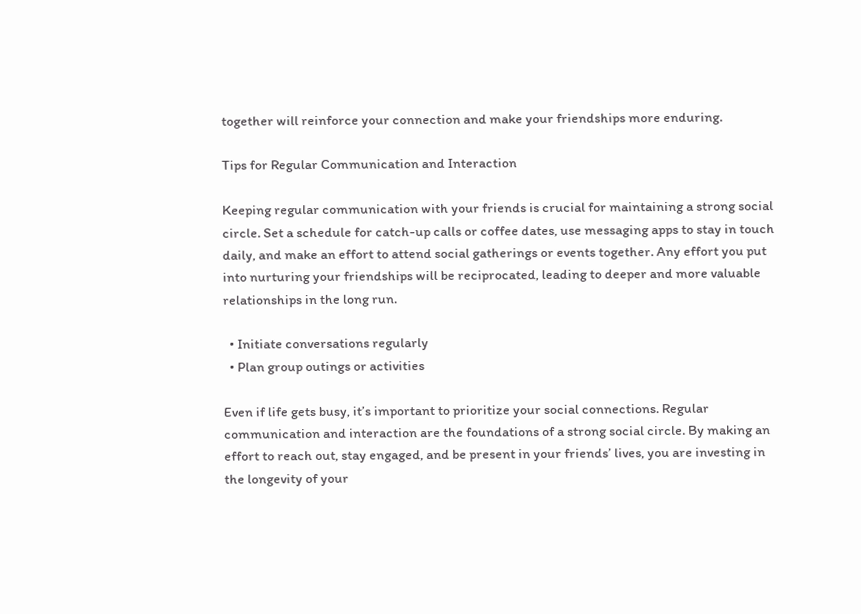together will reinforce your connection and make your friendships more enduring.

Tips for Regular Communication and Interaction

Keeping regular communication with your friends is crucial for maintaining a strong social circle. Set a schedule for catch-up calls or coffee dates, use messaging apps to stay in touch daily, and make an effort to attend social gatherings or events together. Any effort you put into nurturing your friendships will be reciprocated, leading to deeper and more valuable relationships in the long run.

  • Initiate conversations regularly
  • Plan group outings or activities

Even if life gets busy, it’s important to prioritize your social connections. Regular communication and interaction are the foundations of a strong social circle. By making an effort to reach out, stay engaged, and be present in your friends’ lives, you are investing in the longevity of your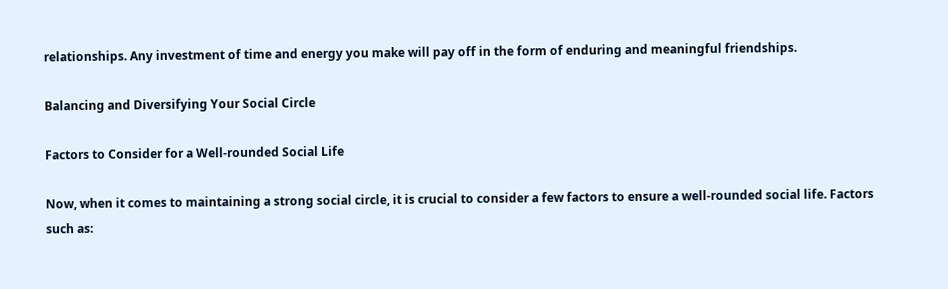relationships. Any investment of time and energy you make will pay off in the form of enduring and meaningful friendships.

Balancing and Diversifying Your Social Circle

Factors to Consider for a Well-rounded Social Life

Now, when it comes to maintaining a strong social circle, it is crucial to consider a few factors to ensure a well-rounded social life. Factors such as: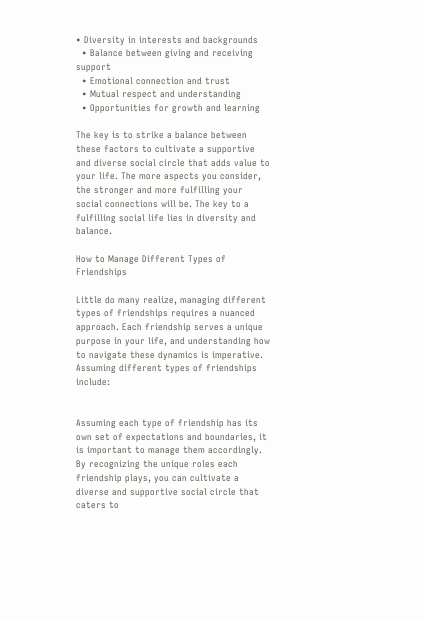• Diversity in interests and backgrounds
  • Balance between giving and receiving support
  • Emotional connection and trust
  • Mutual respect and understanding
  • Opportunities for growth and learning

The key is to strike a balance between these factors to cultivate a supportive and diverse social circle that adds value to your life. The more aspects you consider, the stronger and more fulfilling your social connections will be. The key to a fulfilling social life lies in diversity and balance.

How to Manage Different Types of Friendships

Little do many realize, managing different types of friendships requires a nuanced approach. Each friendship serves a unique purpose in your life, and understanding how to navigate these dynamics is imperative. Assuming different types of friendships include:


Assuming each type of friendship has its own set of expectations and boundaries, it is important to manage them accordingly. By recognizing the unique roles each friendship plays, you can cultivate a diverse and supportive social circle that caters to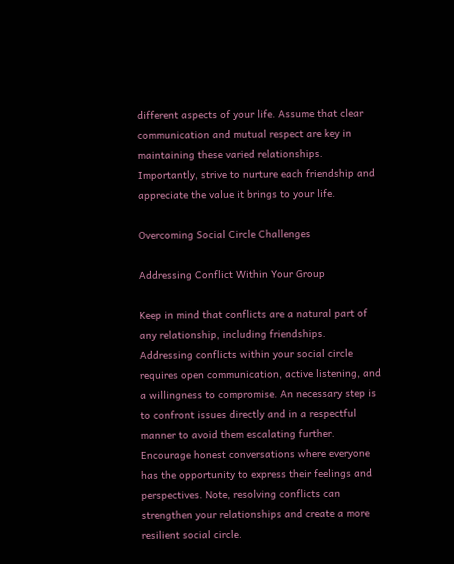different aspects of your life. Assume that clear communication and mutual respect are key in maintaining these varied relationships. Importantly, strive to nurture each friendship and appreciate the value it brings to your life.

Overcoming Social Circle Challenges

Addressing Conflict Within Your Group

Keep in mind that conflicts are a natural part of any relationship, including friendships. Addressing conflicts within your social circle requires open communication, active listening, and a willingness to compromise. An necessary step is to confront issues directly and in a respectful manner to avoid them escalating further. Encourage honest conversations where everyone has the opportunity to express their feelings and perspectives. Note, resolving conflicts can strengthen your relationships and create a more resilient social circle.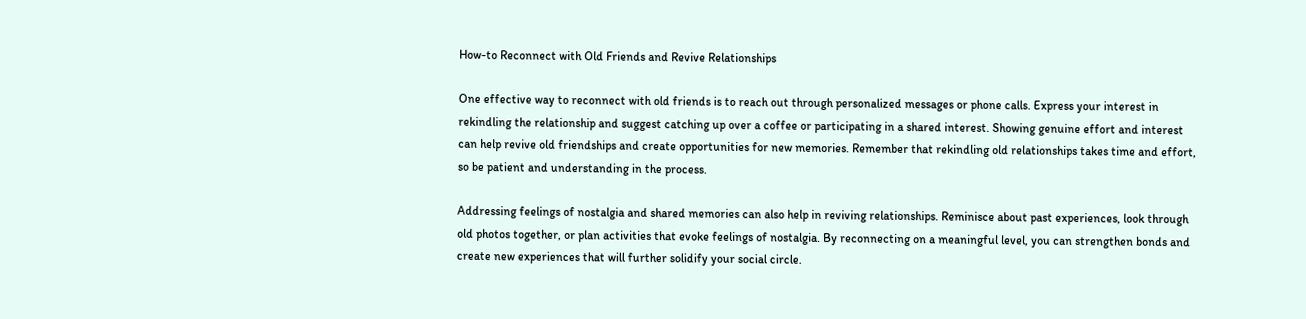How-to Reconnect with Old Friends and Revive Relationships

One effective way to reconnect with old friends is to reach out through personalized messages or phone calls. Express your interest in rekindling the relationship and suggest catching up over a coffee or participating in a shared interest. Showing genuine effort and interest can help revive old friendships and create opportunities for new memories. Remember that rekindling old relationships takes time and effort, so be patient and understanding in the process.

Addressing feelings of nostalgia and shared memories can also help in reviving relationships. Reminisce about past experiences, look through old photos together, or plan activities that evoke feelings of nostalgia. By reconnecting on a meaningful level, you can strengthen bonds and create new experiences that will further solidify your social circle.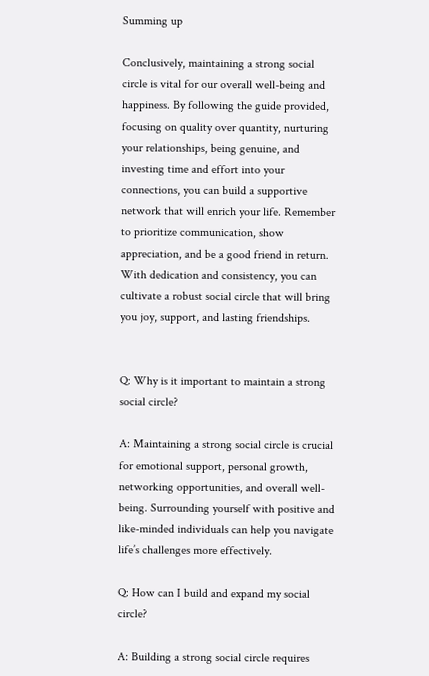Summing up

Conclusively, maintaining a strong social circle is vital for our overall well-being and happiness. By following the guide provided, focusing on quality over quantity, nurturing your relationships, being genuine, and investing time and effort into your connections, you can build a supportive network that will enrich your life. Remember to prioritize communication, show appreciation, and be a good friend in return. With dedication and consistency, you can cultivate a robust social circle that will bring you joy, support, and lasting friendships.


Q: Why is it important to maintain a strong social circle?

A: Maintaining a strong social circle is crucial for emotional support, personal growth, networking opportunities, and overall well-being. Surrounding yourself with positive and like-minded individuals can help you navigate life’s challenges more effectively.

Q: How can I build and expand my social circle?

A: Building a strong social circle requires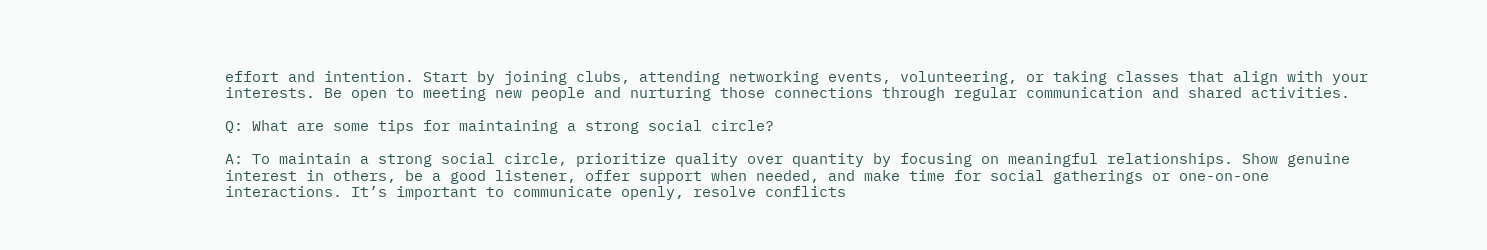effort and intention. Start by joining clubs, attending networking events, volunteering, or taking classes that align with your interests. Be open to meeting new people and nurturing those connections through regular communication and shared activities.

Q: What are some tips for maintaining a strong social circle?

A: To maintain a strong social circle, prioritize quality over quantity by focusing on meaningful relationships. Show genuine interest in others, be a good listener, offer support when needed, and make time for social gatherings or one-on-one interactions. It’s important to communicate openly, resolve conflicts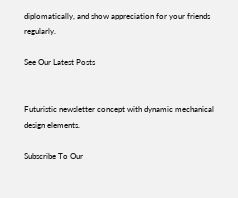diplomatically, and show appreciation for your friends regularly.

See Our Latest Posts


Futuristic newsletter concept with dynamic mechanical design elements.

Subscribe To Our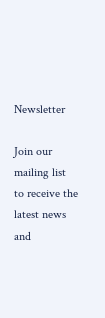Newsletter

Join our mailing list to receive the latest news and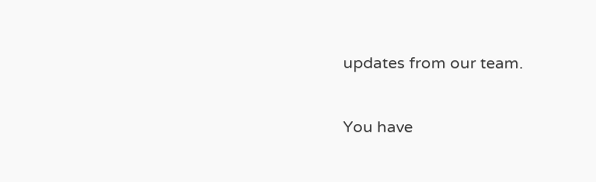updates from our team.

You have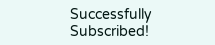Successfully Subscribed!